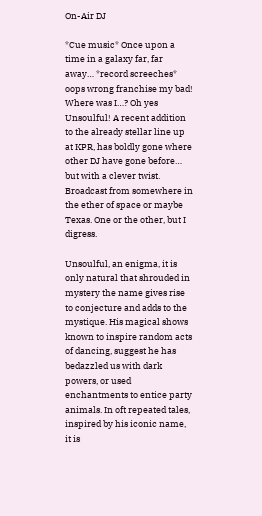On-Air DJ

*Cue music* Once upon a time in a galaxy far, far away… *record screeches* oops wrong franchise my bad! Where was I…? Oh yes Unsoulful! A recent addition to the already stellar line up at KPR, has boldly gone where other DJ have gone before… but with a clever twist. Broadcast from somewhere in the ether of space or maybe Texas. One or the other, but I digress.

Unsoulful, an enigma, it is only natural that shrouded in mystery the name gives rise to conjecture and adds to the mystique. His magical shows known to inspire random acts of dancing, suggest he has bedazzled us with dark powers, or used enchantments to entice party animals. In oft repeated tales, inspired by his iconic name, it is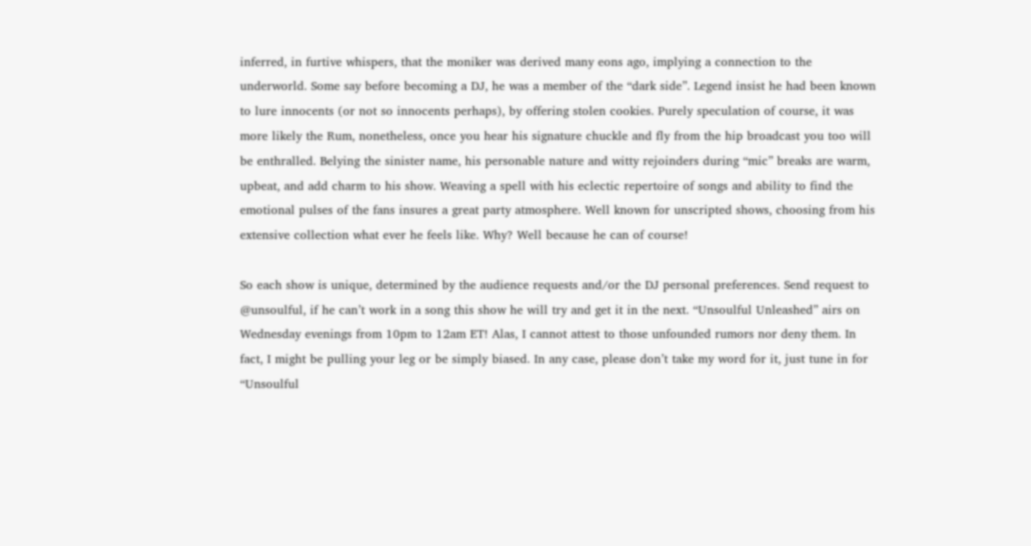inferred, in furtive whispers, that the moniker was derived many eons ago, implying a connection to the underworld. Some say before becoming a DJ, he was a member of the “dark side”. Legend insist he had been known to lure innocents (or not so innocents perhaps), by offering stolen cookies. Purely speculation of course, it was more likely the Rum, nonetheless, once you hear his signature chuckle and fly from the hip broadcast you too will be enthralled. Belying the sinister name, his personable nature and witty rejoinders during “mic” breaks are warm, upbeat, and add charm to his show. Weaving a spell with his eclectic repertoire of songs and ability to find the emotional pulses of the fans insures a great party atmosphere. Well known for unscripted shows, choosing from his extensive collection what ever he feels like. Why? Well because he can of course!

So each show is unique, determined by the audience requests and/or the DJ personal preferences. Send request to @unsoulful, if he can’t work in a song this show he will try and get it in the next. “Unsoulful Unleashed” airs on Wednesday evenings from 10pm to 12am ET! Alas, I cannot attest to those unfounded rumors nor deny them. In fact, I might be pulling your leg or be simply biased. In any case, please don’t take my word for it, just tune in for “Unsoulful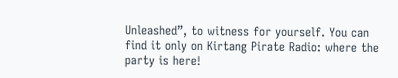Unleashed”, to witness for yourself. You can find it only on Kirtang Pirate Radio: where the party is here!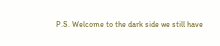P.S. Welcome to the dark side we still have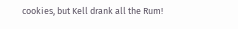cookies, but Kell drank all the Rum!